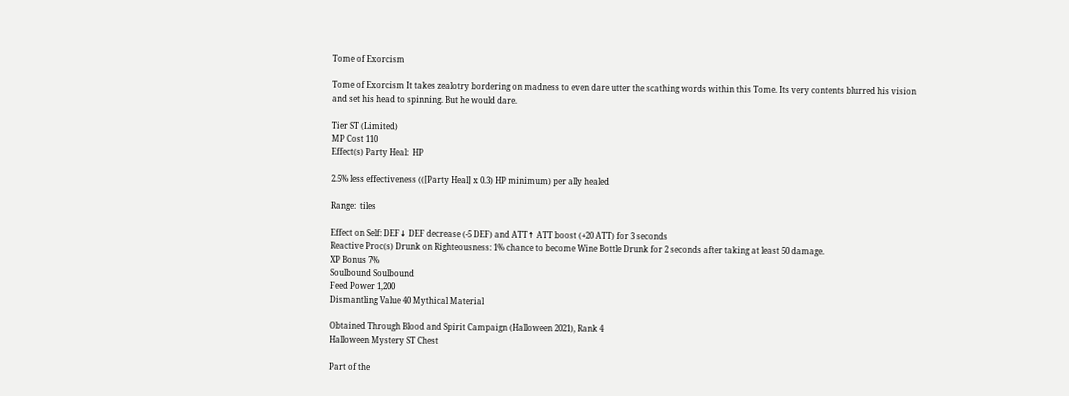Tome of Exorcism

Tome of Exorcism It takes zealotry bordering on madness to even dare utter the scathing words within this Tome. Its very contents blurred his vision and set his head to spinning. But he would dare.

Tier ST (Limited)
MP Cost 110
Effect(s) Party Heal:  HP

2.5% less effectiveness (([Party Heal] x 0.3) HP minimum) per ally healed

Range:  tiles

Effect on Self: DEF↓ DEF decrease (-5 DEF) and ATT↑ ATT boost (+20 ATT) for 3 seconds
Reactive Proc(s) Drunk on Righteousness: 1% chance to become Wine Bottle Drunk for 2 seconds after taking at least 50 damage.
XP Bonus 7%
Soulbound Soulbound
Feed Power 1,200
Dismantling Value 40 Mythical Material

Obtained Through Blood and Spirit Campaign (Halloween 2021), Rank 4
Halloween Mystery ST Chest

Part of the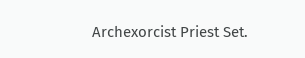Archexorcist Priest Set.